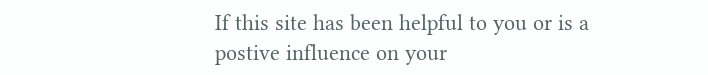If this site has been helpful to you or is a postive influence on your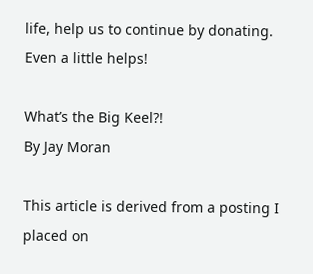life, help us to continue by donating.
Even a little helps!

What’s the Big Keel?!
By Jay Moran

This article is derived from a posting I placed on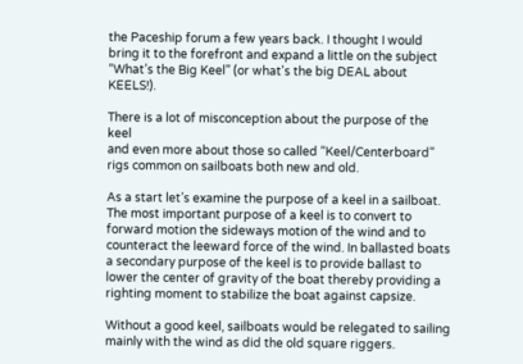the Paceship forum a few years back. I thought I would bring it to the forefront and expand a little on the subject “What’s the Big Keel” (or what's the big DEAL about KEELS!).

There is a lot of misconception about the purpose of the keel
and even more about those so called “Keel/Centerboard” rigs common on sailboats both new and old.

As a start let’s examine the purpose of a keel in a sailboat. The most important purpose of a keel is to convert to forward motion the sideways motion of the wind and to counteract the leeward force of the wind. In ballasted boats a secondary purpose of the keel is to provide ballast to lower the center of gravity of the boat thereby providing a righting moment to stabilize the boat against capsize.

Without a good keel, sailboats would be relegated to sailing mainly with the wind as did the old square riggers.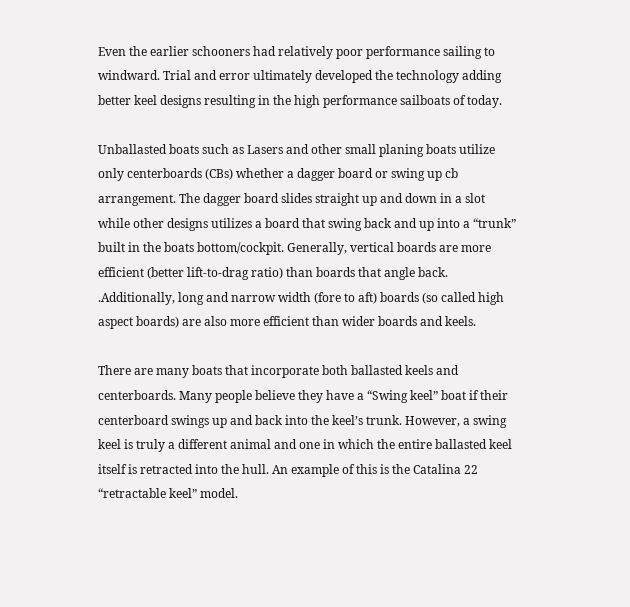Even the earlier schooners had relatively poor performance sailing to windward. Trial and error ultimately developed the technology adding better keel designs resulting in the high performance sailboats of today.

Unballasted boats such as Lasers and other small planing boats utilize only centerboards (CBs) whether a dagger board or swing up cb arrangement. The dagger board slides straight up and down in a slot while other designs utilizes a board that swing back and up into a “trunk” built in the boats bottom/cockpit. Generally, vertical boards are more efficient (better lift-to-drag ratio) than boards that angle back. .Additionally, long and narrow width (fore to aft) boards (so called high aspect boards) are also more efficient than wider boards and keels.

There are many boats that incorporate both ballasted keels and centerboards. Many people believe they have a “Swing keel” boat if their centerboard swings up and back into the keel’s trunk. However, a swing keel is truly a different animal and one in which the entire ballasted keel itself is retracted into the hull. An example of this is the Catalina 22 “retractable keel” model.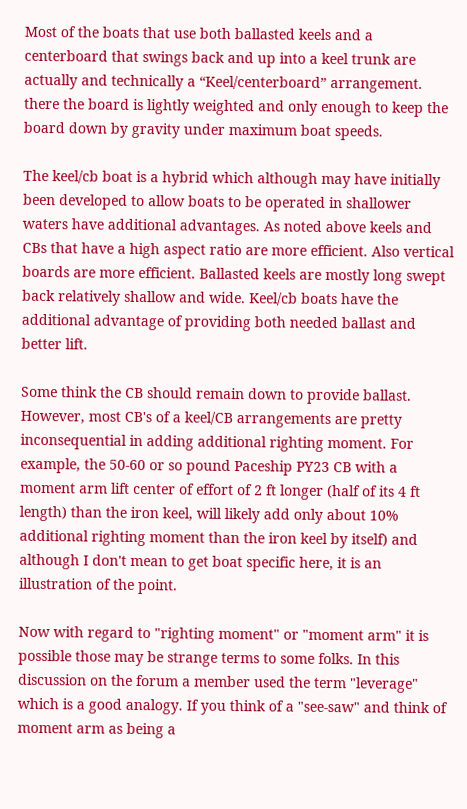Most of the boats that use both ballasted keels and a centerboard that swings back and up into a keel trunk are actually and technically a “Keel/centerboard” arrangement. there the board is lightly weighted and only enough to keep the board down by gravity under maximum boat speeds.

The keel/cb boat is a hybrid which although may have initially been developed to allow boats to be operated in shallower waters have additional advantages. As noted above keels and CBs that have a high aspect ratio are more efficient. Also vertical boards are more efficient. Ballasted keels are mostly long swept back relatively shallow and wide. Keel/cb boats have the additional advantage of providing both needed ballast and better lift.

Some think the CB should remain down to provide ballast. However, most CB's of a keel/CB arrangements are pretty inconsequential in adding additional righting moment. For example, the 50-60 or so pound Paceship PY23 CB with a moment arm lift center of effort of 2 ft longer (half of its 4 ft length) than the iron keel, will likely add only about 10% additional righting moment than the iron keel by itself) and although I don't mean to get boat specific here, it is an illustration of the point.

Now with regard to "righting moment" or "moment arm" it is possible those may be strange terms to some folks. In this discussion on the forum a member used the term "leverage" which is a good analogy. If you think of a "see-saw" and think of  moment arm as being a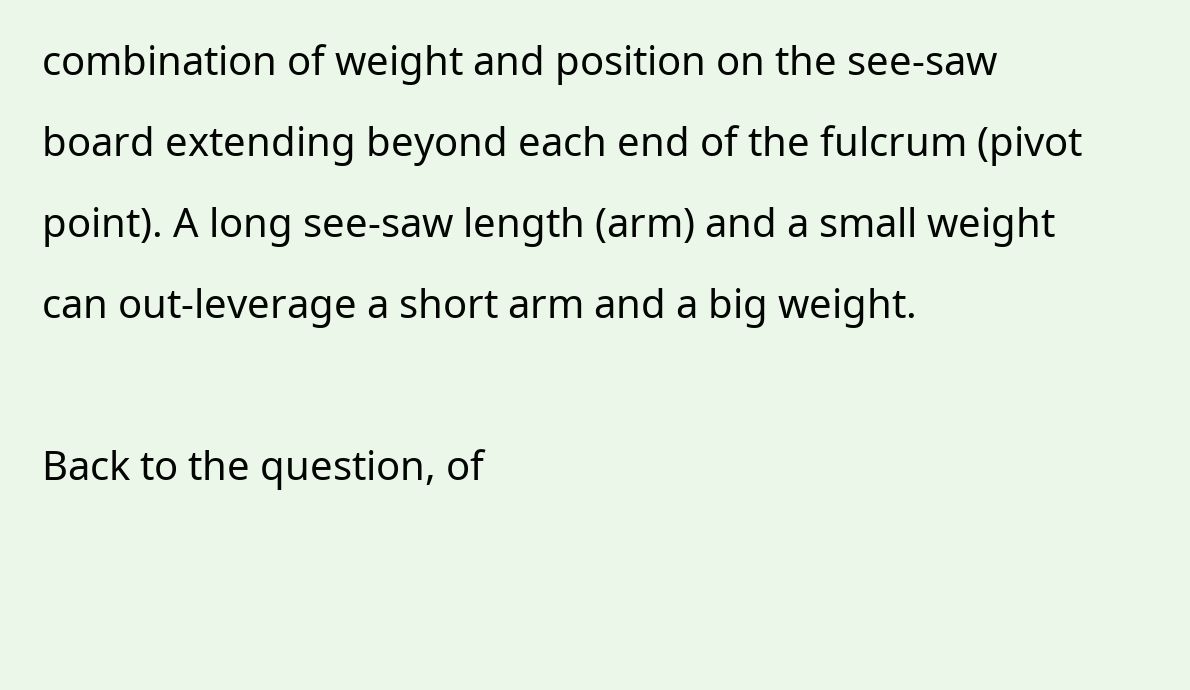combination of weight and position on the see-saw board extending beyond each end of the fulcrum (pivot point). A long see-saw length (arm) and a small weight can out-leverage a short arm and a big weight.

Back to the question, of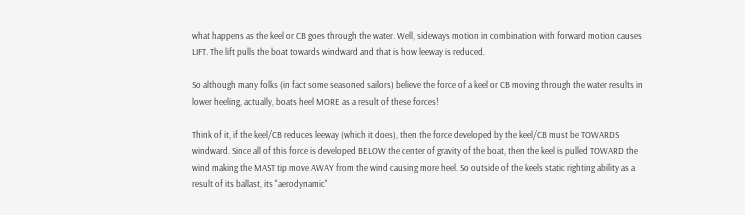what happens as the keel or CB goes through the water. Well, sideways motion in combination with forward motion causes LIFT. The lift pulls the boat towards windward and that is how leeway is reduced.

So although many folks (in fact some seasoned sailors) believe the force of a keel or CB moving through the water results in lower heeling, actually, boats heel MORE as a result of these forces!

Think of it, if the keel/CB reduces leeway (which it does), then the force developed by the keel/CB must be TOWARDS windward. Since all of this force is developed BELOW the center of gravity of the boat, then the keel is pulled TOWARD the wind making the MAST tip move AWAY from the wind causing more heel. So outside of the keels static righting ability as a result of its ballast, its "aerodynamic"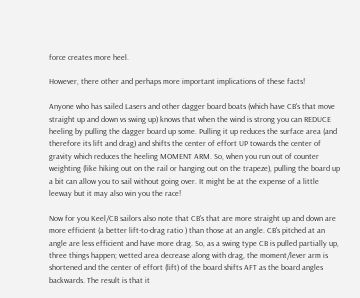force creates more heel.

However, there other and perhaps more important implications of these facts!

Anyone who has sailed Lasers and other dagger board boats (which have CB's that move straight up and down vs swing up) knows that when the wind is strong you can REDUCE heeling by pulling the dagger board up some. Pulling it up reduces the surface area (and therefore its lift and drag) and shifts the center of effort UP towards the center of gravity which reduces the heeling MOMENT ARM. So, when you run out of counter weighting (like hiking out on the rail or hanging out on the trapeze), pulling the board up a bit can allow you to sail without going over. It might be at the expense of a little leeway but it may also win you the race!

Now for you Keel/CB sailors also note that CB's that are more straight up and down are more efficient (a better lift-to-drag ratio ) than those at an angle. CB's pitched at an angle are less efficient and have more drag. So, as a swing type CB is pulled partially up, three things happen; wetted area decrease along with drag, the moment/lever arm is shortened and the center of effort (lift) of the board shifts AFT as the board angles backwards. The result is that it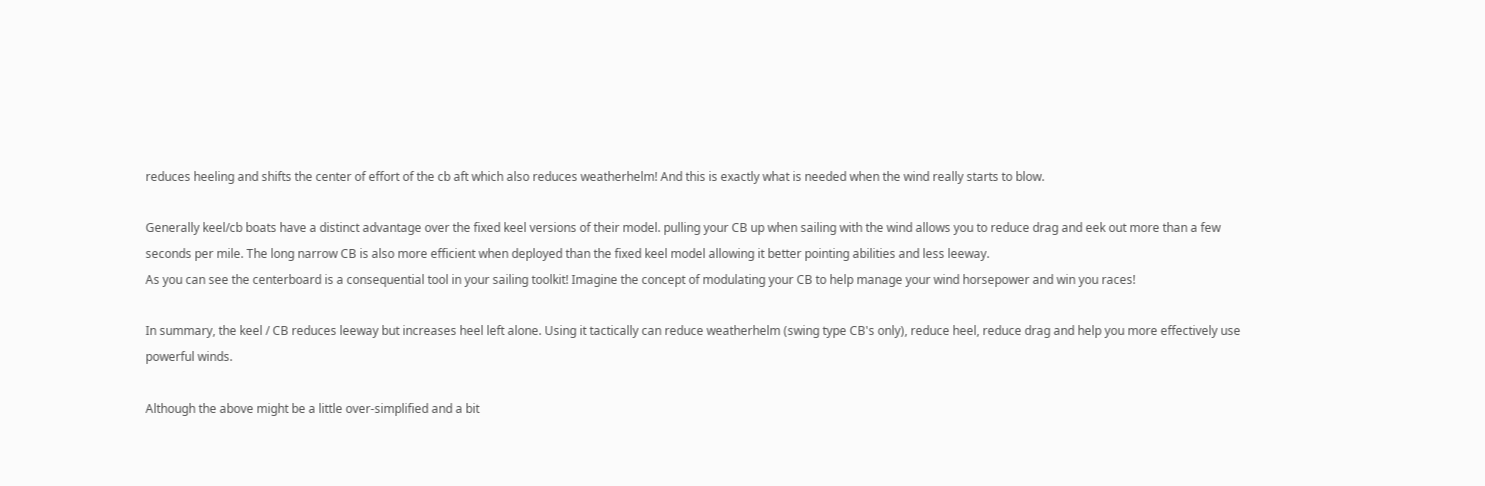reduces heeling and shifts the center of effort of the cb aft which also reduces weatherhelm! And this is exactly what is needed when the wind really starts to blow.

Generally keel/cb boats have a distinct advantage over the fixed keel versions of their model. pulling your CB up when sailing with the wind allows you to reduce drag and eek out more than a few seconds per mile. The long narrow CB is also more efficient when deployed than the fixed keel model allowing it better pointing abilities and less leeway.
As you can see the centerboard is a consequential tool in your sailing toolkit! Imagine the concept of modulating your CB to help manage your wind horsepower and win you races!

In summary, the keel / CB reduces leeway but increases heel left alone. Using it tactically can reduce weatherhelm (swing type CB's only), reduce heel, reduce drag and help you more effectively use powerful winds.

Although the above might be a little over-simplified and a bit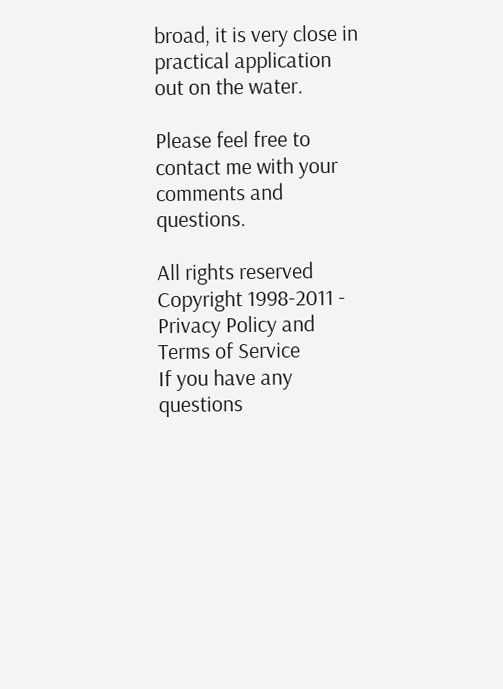broad, it is very close in practical application out on the water.

Please feel free to contact me with your comments and questions.

All rights reserved Copyright 1998-2011 - Privacy Policy and Terms of Service
If you have any questions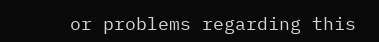or problems regarding this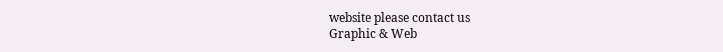website please contact us
Graphic & Web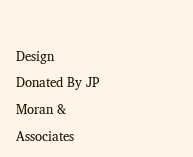Design Donated By JP Moran & Associates